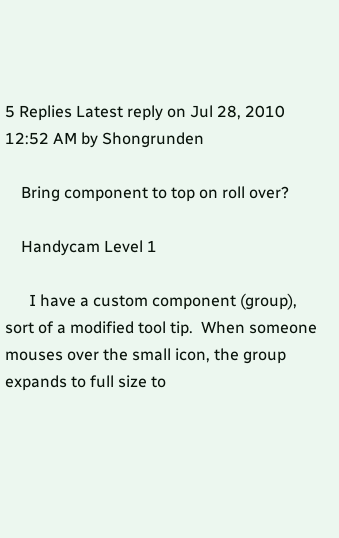5 Replies Latest reply on Jul 28, 2010 12:52 AM by Shongrunden

    Bring component to top on roll over?

    Handycam Level 1

      I have a custom component (group), sort of a modified tool tip.  When someone mouses over the small icon, the group expands to full size to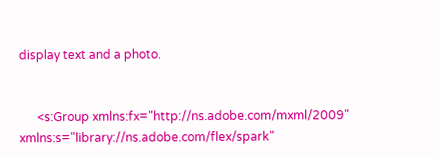display text and a photo.


      <s:Group xmlns:fx="http://ns.adobe.com/mxml/2009" xmlns:s="library://ns.adobe.com/flex/spark"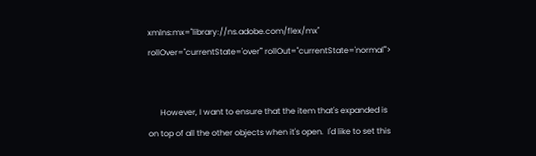xmlns:mx="library://ns.adobe.com/flex/mx" rollOver="currentState='over'" rollOut="currentState='normal'">


      However, I want to ensure that the item that's expanded is on top of all the other objects when it's open.  I'd like to set this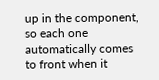up in the component, so each one automatically comes to front when it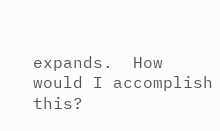expands.  How would I accomplish this?